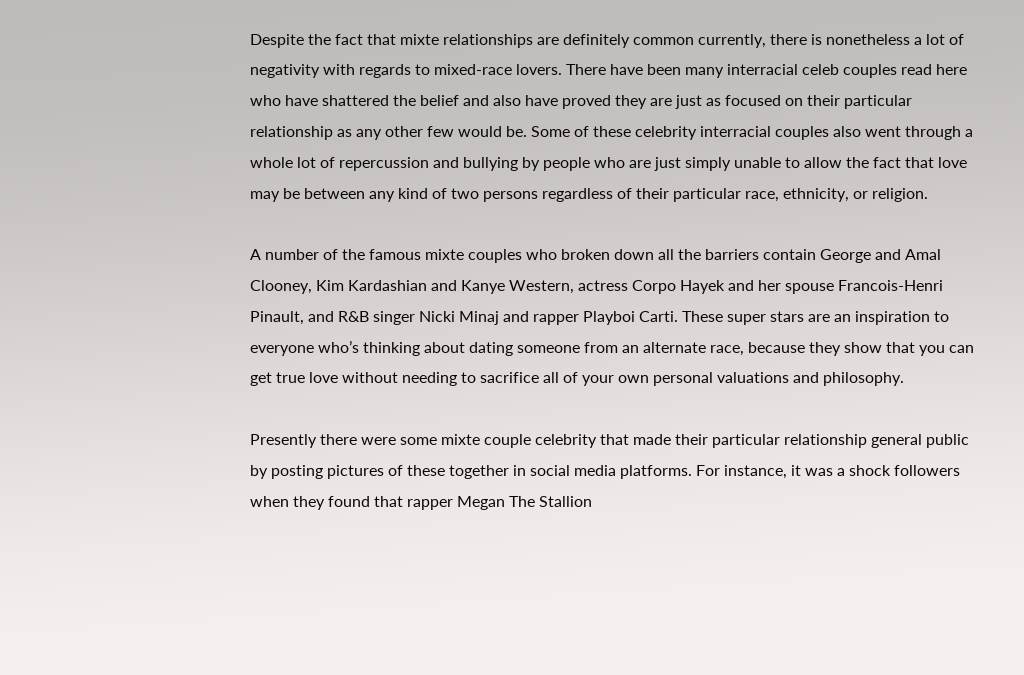Despite the fact that mixte relationships are definitely common currently, there is nonetheless a lot of negativity with regards to mixed-race lovers. There have been many interracial celeb couples read here who have shattered the belief and also have proved they are just as focused on their particular relationship as any other few would be. Some of these celebrity interracial couples also went through a whole lot of repercussion and bullying by people who are just simply unable to allow the fact that love may be between any kind of two persons regardless of their particular race, ethnicity, or religion.

A number of the famous mixte couples who broken down all the barriers contain George and Amal Clooney, Kim Kardashian and Kanye Western, actress Corpo Hayek and her spouse Francois-Henri Pinault, and R&B singer Nicki Minaj and rapper Playboi Carti. These super stars are an inspiration to everyone who’s thinking about dating someone from an alternate race, because they show that you can get true love without needing to sacrifice all of your own personal valuations and philosophy.

Presently there were some mixte couple celebrity that made their particular relationship general public by posting pictures of these together in social media platforms. For instance, it was a shock followers when they found that rapper Megan The Stallion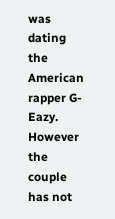was dating the American rapper G-Eazy. However the couple has not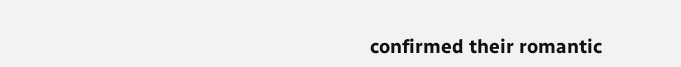confirmed their romantic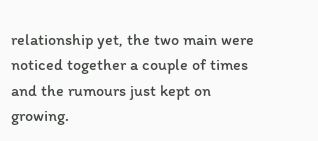relationship yet, the two main were noticed together a couple of times and the rumours just kept on growing.